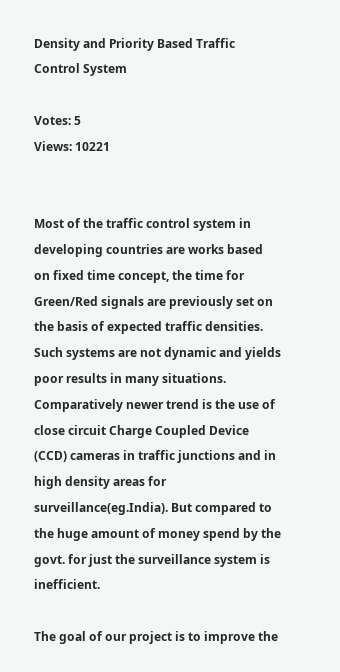Density and Priority Based Traffic Control System

Votes: 5
Views: 10221


Most of the traffic control system in developing countries are works based on fixed time concept, the time for Green/Red signals are previously set on the basis of expected traffic densities. Such systems are not dynamic and yields poor results in many situations. Comparatively newer trend is the use of close circuit Charge Coupled Device (CCD) cameras in traffic junctions and in high density areas for surveillance(eg.India). But compared to the huge amount of money spend by the govt. for just the surveillance system is inefficient.

The goal of our project is to improve the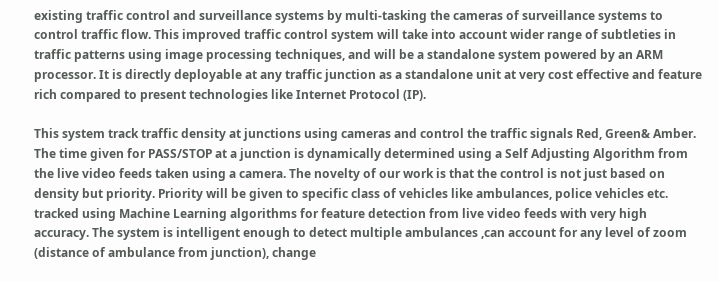existing traffic control and surveillance systems by multi-tasking the cameras of surveillance systems to control traffic flow. This improved traffic control system will take into account wider range of subtleties in traffic patterns using image processing techniques, and will be a standalone system powered by an ARM processor. It is directly deployable at any traffic junction as a standalone unit at very cost effective and feature rich compared to present technologies like Internet Protocol (IP).

This system track traffic density at junctions using cameras and control the traffic signals Red, Green& Amber. The time given for PASS/STOP at a junction is dynamically determined using a Self Adjusting Algorithm from the live video feeds taken using a camera. The novelty of our work is that the control is not just based on density but priority. Priority will be given to specific class of vehicles like ambulances, police vehicles etc. tracked using Machine Learning algorithms for feature detection from live video feeds with very high accuracy. The system is intelligent enough to detect multiple ambulances ,can account for any level of zoom (distance of ambulance from junction), change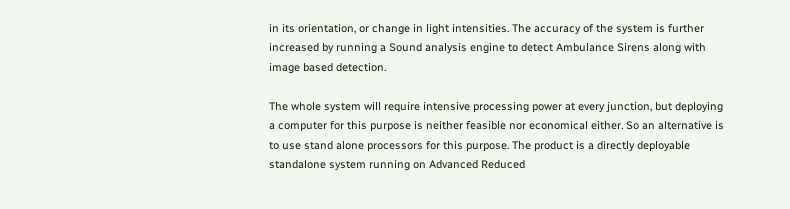in its orientation, or change in light intensities. The accuracy of the system is further increased by running a Sound analysis engine to detect Ambulance Sirens along with image based detection.

The whole system will require intensive processing power at every junction, but deploying a computer for this purpose is neither feasible nor economical either. So an alternative is to use stand alone processors for this purpose. The product is a directly deployable standalone system running on Advanced Reduced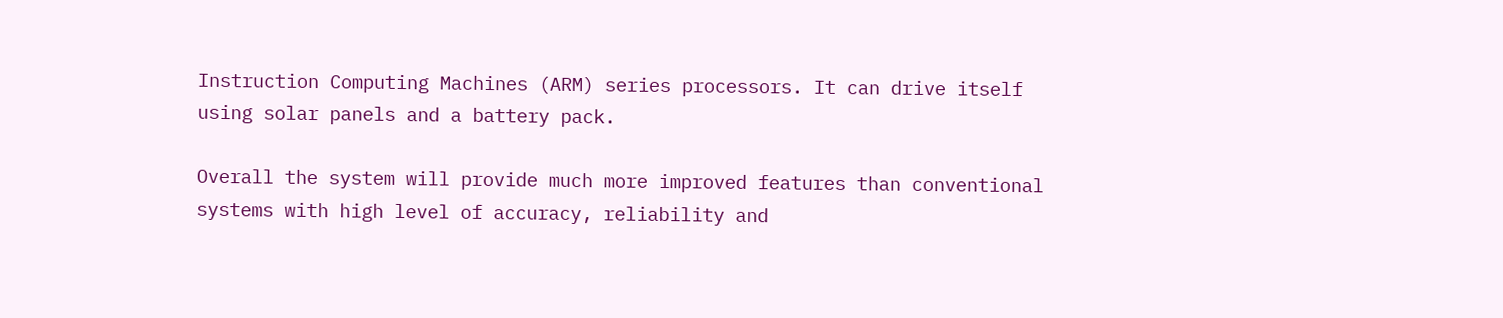Instruction Computing Machines (ARM) series processors. It can drive itself using solar panels and a battery pack.

Overall the system will provide much more improved features than conventional systems with high level of accuracy, reliability and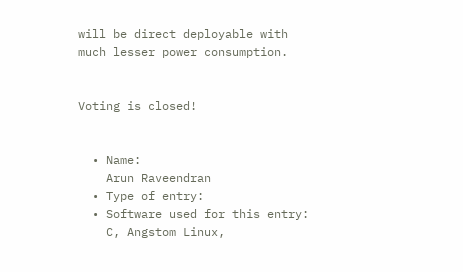will be direct deployable with much lesser power consumption.


Voting is closed!


  • Name:
    Arun Raveendran
  • Type of entry:
  • Software used for this entry:
    C, Angstom Linux,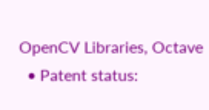OpenCV Libraries, Octave
  • Patent status: